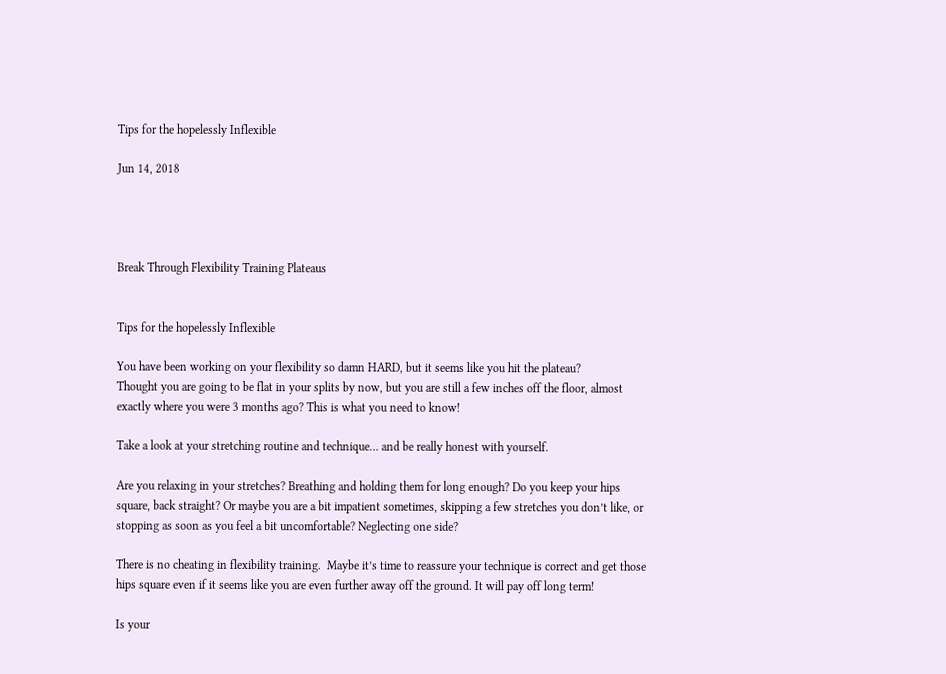Tips for the hopelessly Inflexible

Jun 14, 2018




Break Through Flexibility Training Plateaus


Tips for the hopelessly Inflexible

You have been working on your flexibility so damn HARD, but it seems like you hit the plateau?
Thought you are going to be flat in your splits by now, but you are still a few inches off the floor, almost exactly where you were 3 months ago? This is what you need to know!

Take a look at your stretching routine and technique… and be really honest with yourself.

Are you relaxing in your stretches? Breathing and holding them for long enough? Do you keep your hips square, back straight? Or maybe you are a bit impatient sometimes, skipping a few stretches you don’t like, or stopping as soon as you feel a bit uncomfortable? Neglecting one side?

There is no cheating in flexibility training.  Maybe it’s time to reassure your technique is correct and get those hips square even if it seems like you are even further away off the ground. It will pay off long term!

Is your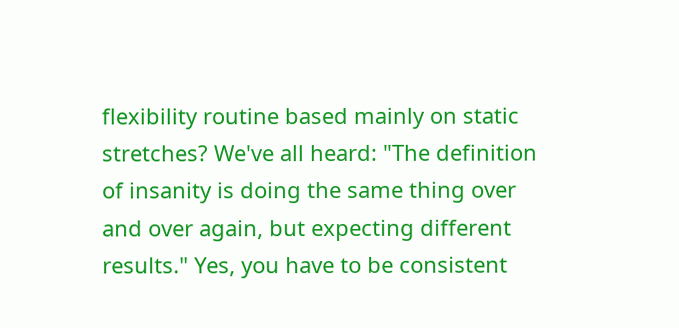flexibility routine based mainly on static stretches? We've all heard: "The definition of insanity is doing the same thing over and over again, but expecting different results." Yes, you have to be consistent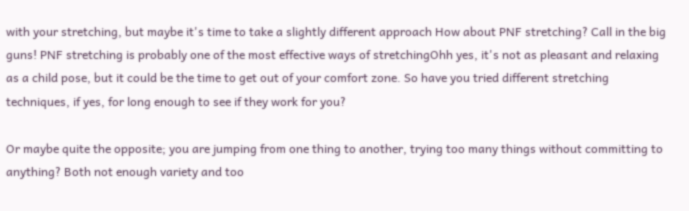with your stretching, but maybe it's time to take a slightly different approach How about PNF stretching? Call in the big guns! PNF stretching is probably one of the most effective ways of stretchingOhh yes, it's not as pleasant and relaxing as a child pose, but it could be the time to get out of your comfort zone. So have you tried different stretching techniques, if yes, for long enough to see if they work for you?

Or maybe quite the opposite; you are jumping from one thing to another, trying too many things without committing to anything? Both not enough variety and too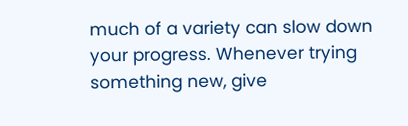much of a variety can slow down your progress. Whenever trying something new, give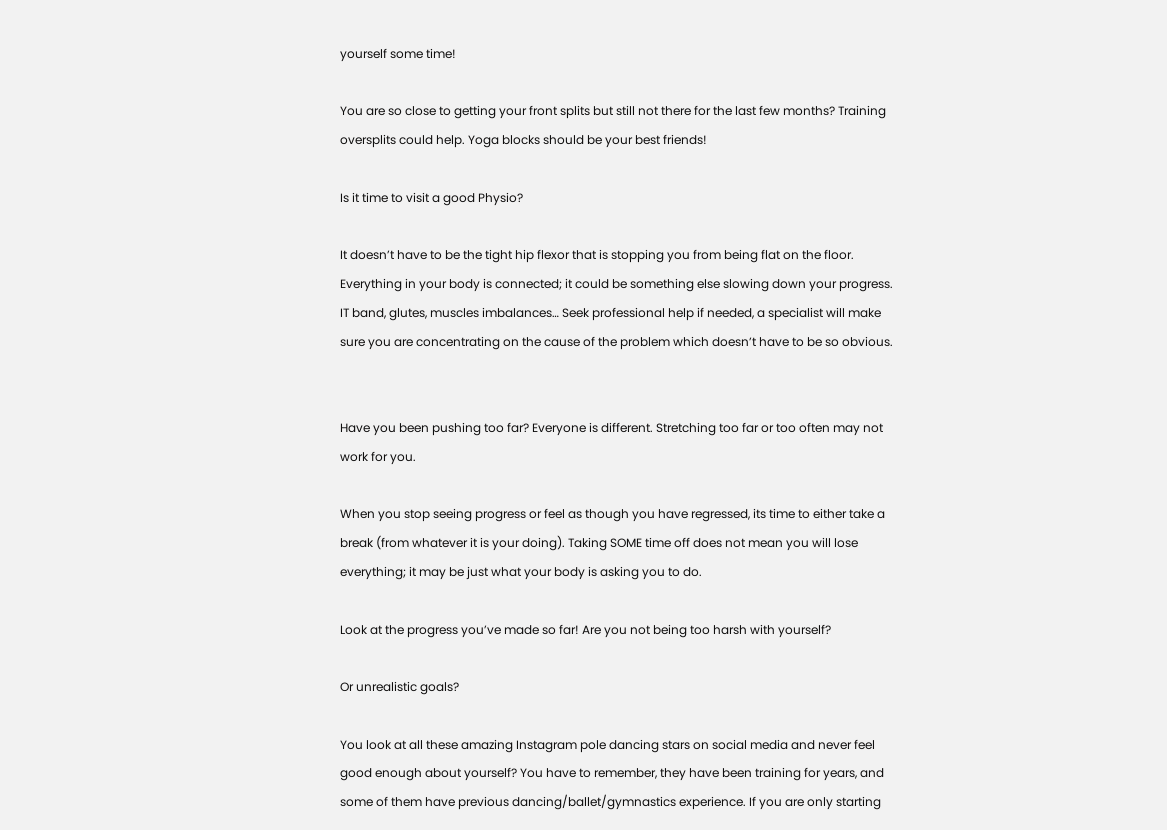yourself some time!

You are so close to getting your front splits but still not there for the last few months? Training oversplits could help. Yoga blocks should be your best friends!

Is it time to visit a good Physio?

It doesn’t have to be the tight hip flexor that is stopping you from being flat on the floor. Everything in your body is connected; it could be something else slowing down your progress. IT band, glutes, muscles imbalances… Seek professional help if needed, a specialist will make sure you are concentrating on the cause of the problem which doesn’t have to be so obvious.


Have you been pushing too far? Everyone is different. Stretching too far or too often may not work for you.

When you stop seeing progress or feel as though you have regressed, its time to either take a break (from whatever it is your doing). Taking SOME time off does not mean you will lose everything; it may be just what your body is asking you to do.

Look at the progress you’ve made so far! Are you not being too harsh with yourself?

Or unrealistic goals?

You look at all these amazing Instagram pole dancing stars on social media and never feel good enough about yourself? You have to remember, they have been training for years, and some of them have previous dancing/ballet/gymnastics experience. If you are only starting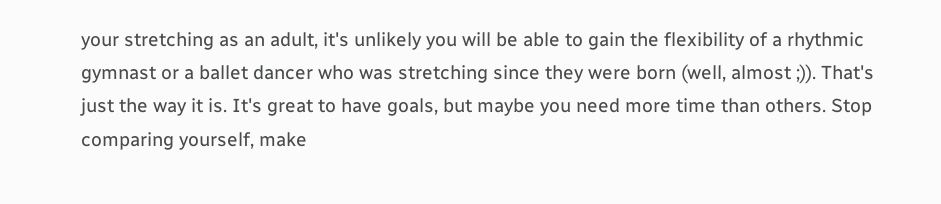your stretching as an adult, it's unlikely you will be able to gain the flexibility of a rhythmic gymnast or a ballet dancer who was stretching since they were born (well, almost ;)). That's just the way it is. It's great to have goals, but maybe you need more time than others. Stop comparing yourself, make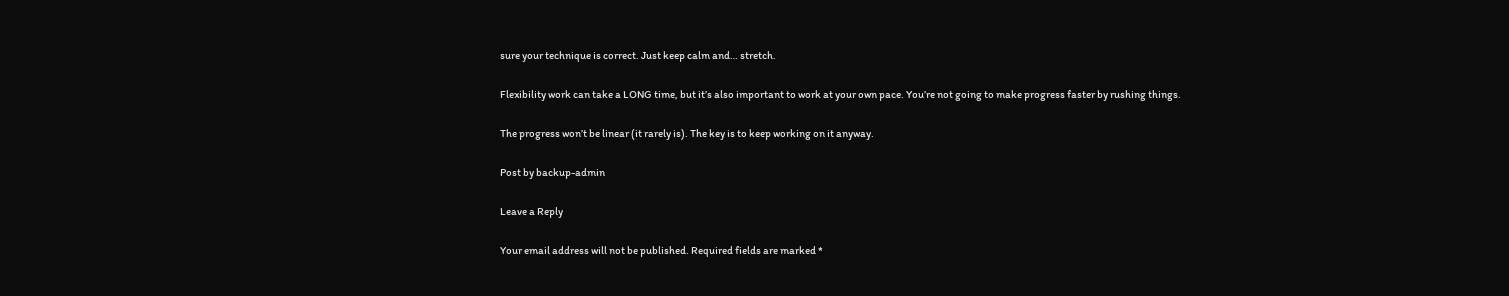sure your technique is correct. Just keep calm and… stretch.

Flexibility work can take a LONG time, but it’s also important to work at your own pace. You’re not going to make progress faster by rushing things.

The progress won’t be linear (it rarely is). The key is to keep working on it anyway.

Post by backup-admin

Leave a Reply

Your email address will not be published. Required fields are marked *